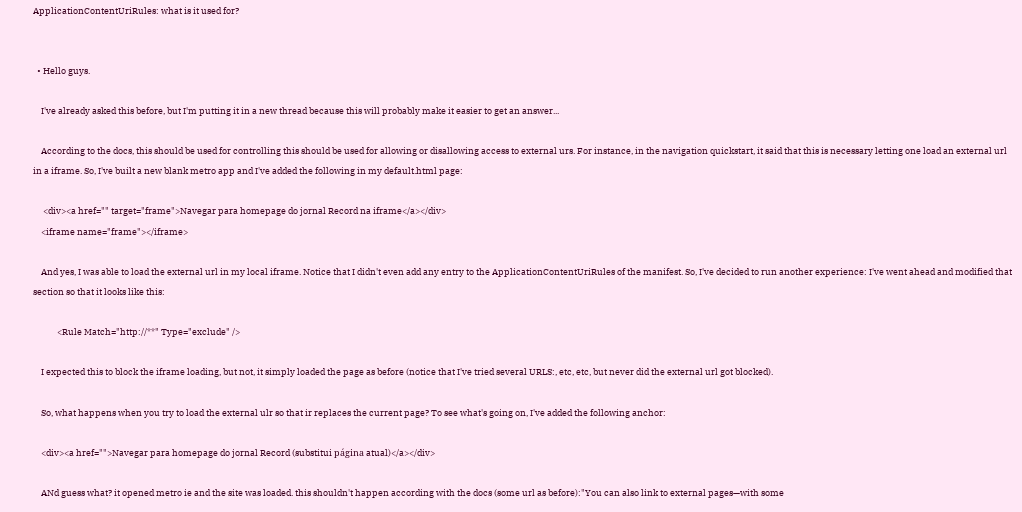ApplicationContentUriRules: what is it used for?


  • Hello guys.

    I've already asked this before, but I'm putting it in a new thread because this will probably make it easier to get an answer...

    According to the docs, this should be used for controlling this should be used for allowing or disallowing access to external urs. For instance, in the navigation quickstart, it said that this is necessary letting one load an external url in a iframe. So, I've built a new blank metro app and I've added the following in my default.html page:

     <div><a href="" target="frame">Navegar para homepage do jornal Record na iframe</a></div>
    <iframe name="frame"></iframe>

    And yes, I was able to load the external url in my local iframe. Notice that I didn't even add any entry to the ApplicationContentUriRules of the manifest. So, I've decided to run another experience: I've went ahead and modified that section so that it looks like this:

            <Rule Match="http://**" Type="exclude" />

    I expected this to block the iframe loading, but not, it simply loaded the page as before (notice that I've tried several URLS:, etc, etc, but never did the external url got blocked).

    So, what happens when you try to load the external ulr so that ir replaces the current page? To see what's going on, I've added the following anchor:

    <div><a href="">Navegar para homepage do jornal Record (substitui página atual)</a></div>

    ANd guess what? it opened metro ie and the site was loaded. this shouldn't happen according with the docs (some url as before):"You can also link to external pages—with some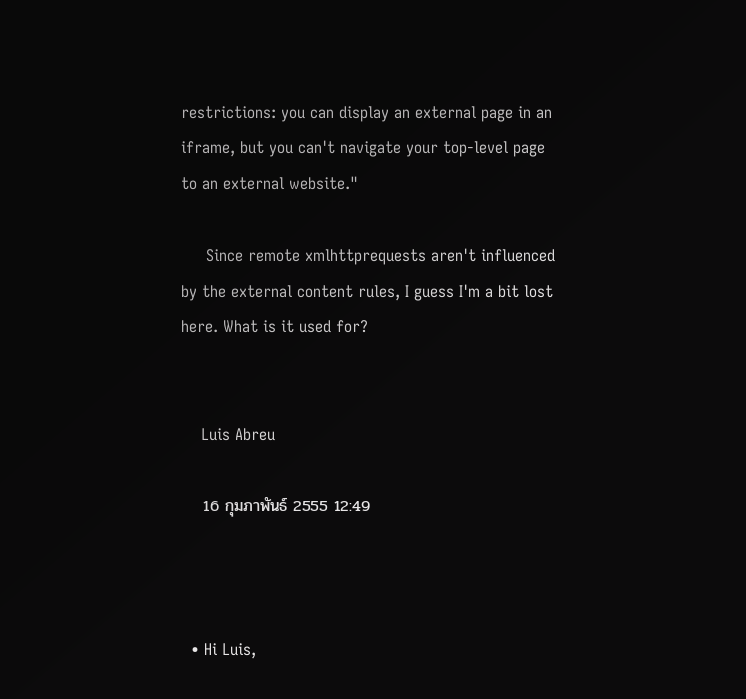restrictions: you can display an external page in an iframe, but you can't navigate your top-level page to an external website."

     Since remote xmlhttprequests aren't influenced by the external content rules, I guess I'm a bit lost here. What is it used for?


    Luis Abreu

    16 กุมภาพันธ์ 2555 12:49



  • Hi Luis,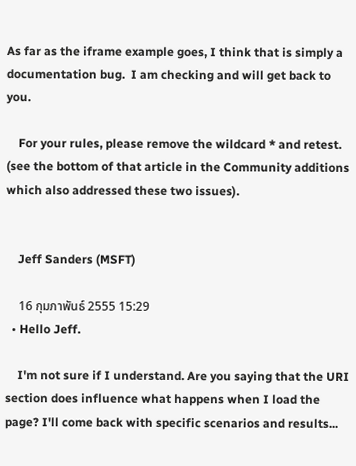As far as the iframe example goes, I think that is simply a documentation bug.  I am checking and will get back to you.

    For your rules, please remove the wildcard * and retest.  (see the bottom of that article in the Community additions which also addressed these two issues).


    Jeff Sanders (MSFT)

    16 กุมภาพันธ์ 2555 15:29
  • Hello Jeff.

    I'm not sure if I understand. Are you saying that the URI section does influence what happens when I load the page? I'll come back with specific scenarios and results...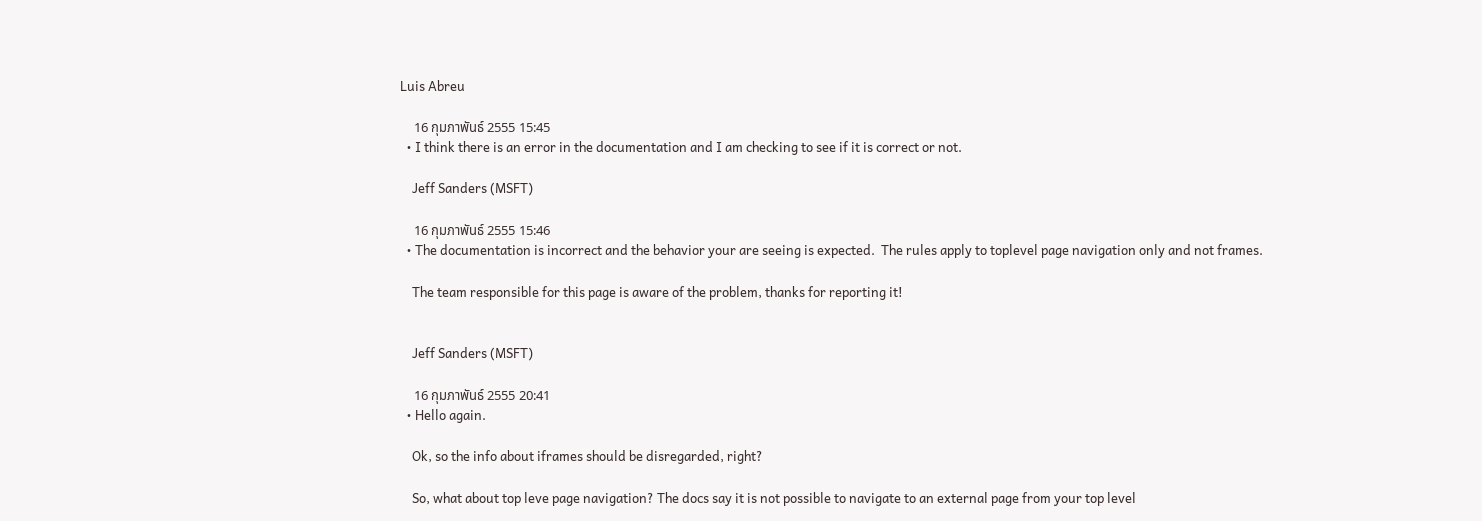Luis Abreu

    16 กุมภาพันธ์ 2555 15:45
  • I think there is an error in the documentation and I am checking to see if it is correct or not.

    Jeff Sanders (MSFT)

    16 กุมภาพันธ์ 2555 15:46
  • The documentation is incorrect and the behavior your are seeing is expected.  The rules apply to toplevel page navigation only and not frames.

    The team responsible for this page is aware of the problem, thanks for reporting it!


    Jeff Sanders (MSFT)

    16 กุมภาพันธ์ 2555 20:41
  • Hello again.

    Ok, so the info about iframes should be disregarded, right?

    So, what about top leve page navigation? The docs say it is not possible to navigate to an external page from your top level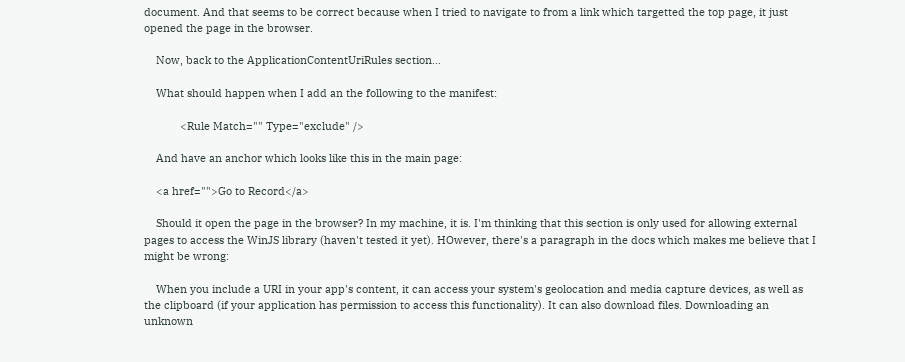document. And that seems to be correct because when I tried to navigate to from a link which targetted the top page, it just opened the page in the browser.

    Now, back to the ApplicationContentUriRules section...

    What should happen when I add an the following to the manifest:

            <Rule Match="" Type="exclude" />

    And have an anchor which looks like this in the main page:

    <a href="">Go to Record</a>

    Should it open the page in the browser? In my machine, it is. I'm thinking that this section is only used for allowing external pages to access the WinJS library (haven't tested it yet). HOwever, there's a paragraph in the docs which makes me believe that I might be wrong:

    When you include a URI in your app's content, it can access your system's geolocation and media capture devices, as well as the clipboard (if your application has permission to access this functionality). It can also download files. Downloading an unknown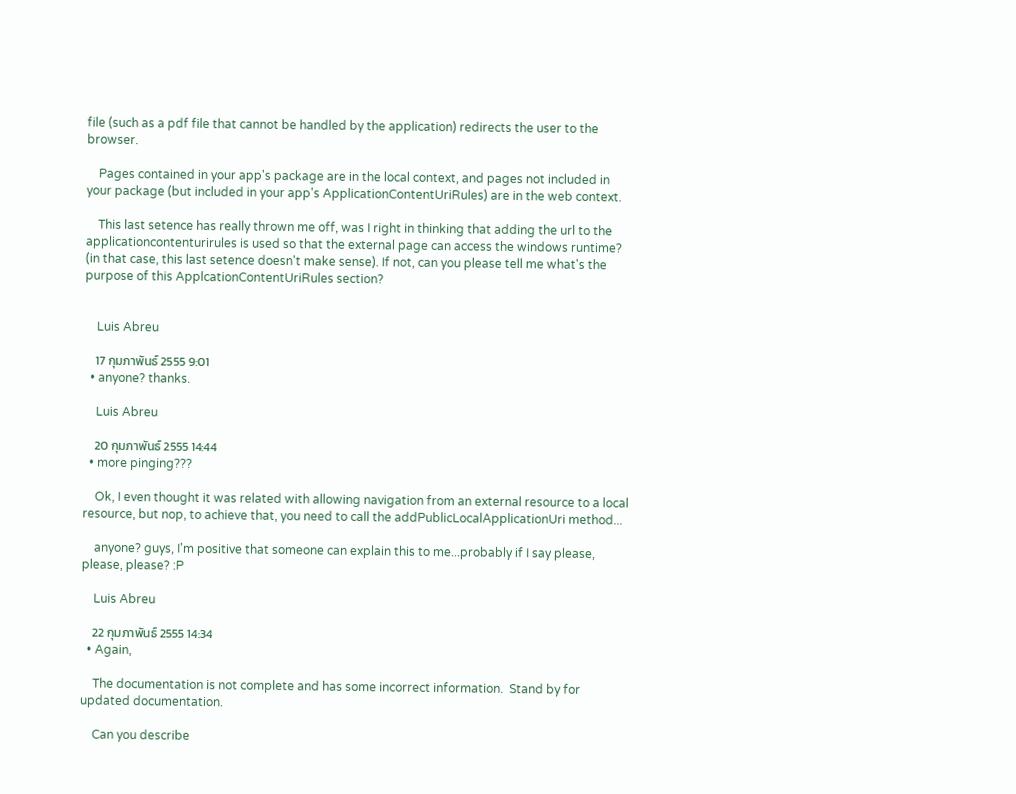file (such as a pdf file that cannot be handled by the application) redirects the user to the browser.

    Pages contained in your app's package are in the local context, and pages not included in your package (but included in your app's ApplicationContentUriRules) are in the web context.

    This last setence has really thrown me off, was I right in thinking that adding the url to the applicationcontenturirules is used so that the external page can access the windows runtime? (in that case, this last setence doesn't make sense). If not, can you please tell me what's the purpose of this ApplcationContentUriRules section?


    Luis Abreu

    17 กุมภาพันธ์ 2555 9:01
  • anyone? thanks.

    Luis Abreu

    20 กุมภาพันธ์ 2555 14:44
  • more pinging???

    Ok, I even thought it was related with allowing navigation from an external resource to a local resource, but nop, to achieve that, you need to call the addPublicLocalApplicationUri method...

    anyone? guys, I'm positive that someone can explain this to me...probably if I say please, please, please? :P

    Luis Abreu

    22 กุมภาพันธ์ 2555 14:34
  • Again,

    The documentation is not complete and has some incorrect information.  Stand by for updated documentation.

    Can you describe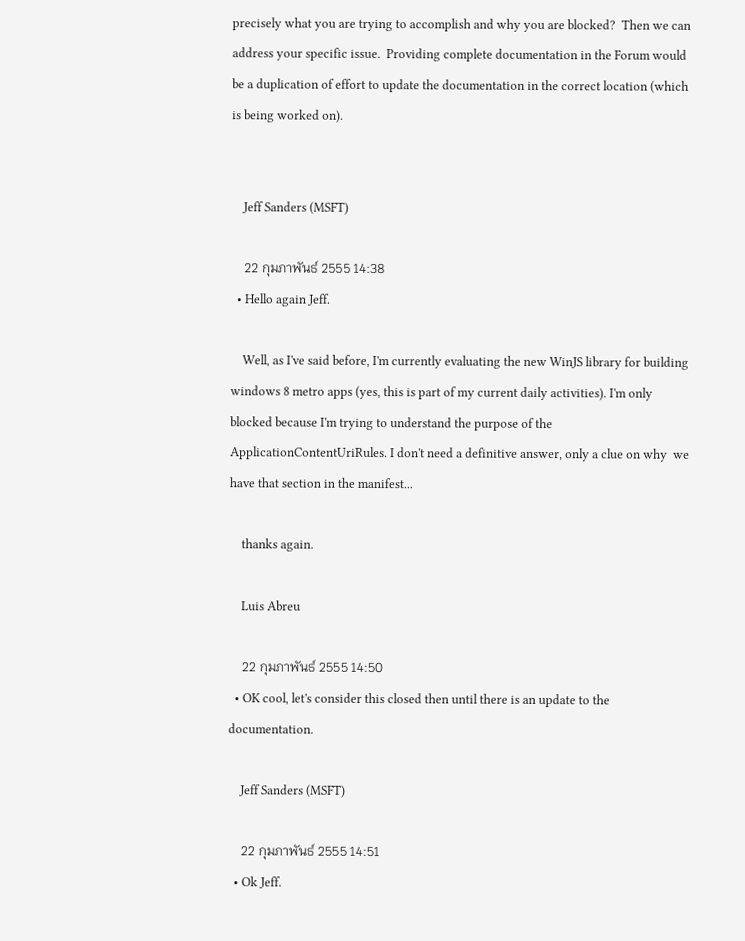precisely what you are trying to accomplish and why you are blocked?  Then we can address your specific issue.  Providing complete documentation in the Forum would be a duplication of effort to update the documentation in the correct location (which is being worked on).


    Jeff Sanders (MSFT)

    22 กุมภาพันธ์ 2555 14:38
  • Hello again Jeff.

    Well, as I've said before, I'm currently evaluating the new WinJS library for building windows 8 metro apps (yes, this is part of my current daily activities). I'm only blocked because I'm trying to understand the purpose of the ApplicationContentUriRules. I don't need a definitive answer, only a clue on why  we have that section in the manifest...

    thanks again.

    Luis Abreu

    22 กุมภาพันธ์ 2555 14:50
  • OK cool, let's consider this closed then until there is an update to the documentation.

    Jeff Sanders (MSFT)

    22 กุมภาพันธ์ 2555 14:51
  • Ok Jeff.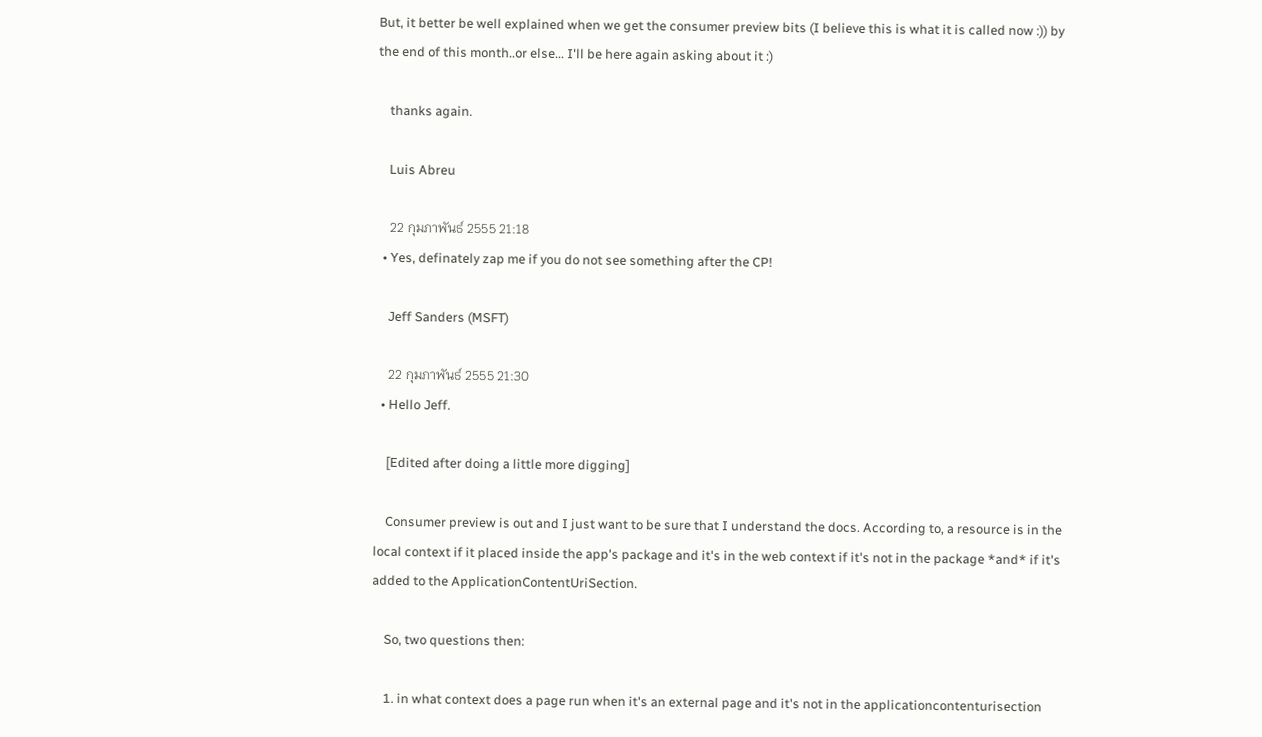But, it better be well explained when we get the consumer preview bits (I believe this is what it is called now :)) by the end of this month..or else... I'll be here again asking about it :)

    thanks again.

    Luis Abreu

    22 กุมภาพันธ์ 2555 21:18
  • Yes, definately zap me if you do not see something after the CP!

    Jeff Sanders (MSFT)

    22 กุมภาพันธ์ 2555 21:30
  • Hello Jeff.

    [Edited after doing a little more digging]

    Consumer preview is out and I just want to be sure that I understand the docs. According to, a resource is in the local context if it placed inside the app's package and it's in the web context if it's not in the package *and* if it's added to the ApplicationContentUriSection.

    So, two questions then:

    1. in what context does a page run when it's an external page and it's not in the applicationcontenturisection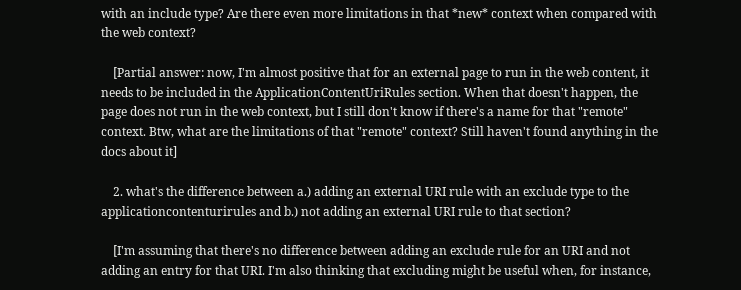with an include type? Are there even more limitations in that *new* context when compared with the web context?

    [Partial answer: now, I'm almost positive that for an external page to run in the web content, it needs to be included in the ApplicationContentUriRules section. When that doesn't happen, the page does not run in the web context, but I still don't know if there's a name for that "remote" context. Btw, what are the limitations of that "remote" context? Still haven't found anything in the docs about it]

    2. what's the difference between a.) adding an external URI rule with an exclude type to the applicationcontenturirules and b.) not adding an external URI rule to that section?

    [I'm assuming that there's no difference between adding an exclude rule for an URI and not adding an entry for that URI. I'm also thinking that excluding might be useful when, for instance,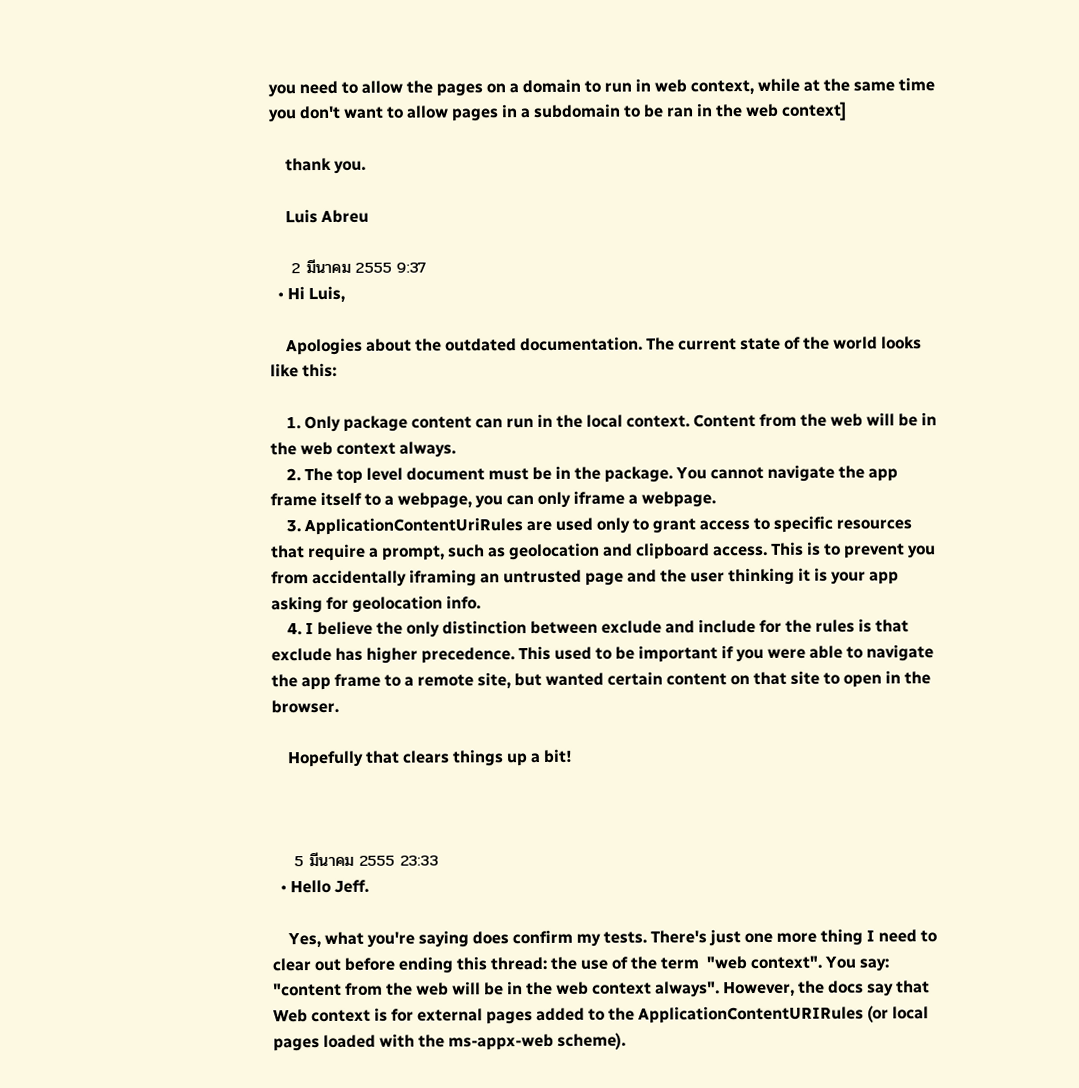you need to allow the pages on a domain to run in web context, while at the same time you don't want to allow pages in a subdomain to be ran in the web context]

    thank you.

    Luis Abreu

    2 มีนาคม 2555 9:37
  • Hi Luis,

    Apologies about the outdated documentation. The current state of the world looks like this:

    1. Only package content can run in the local context. Content from the web will be in the web context always.
    2. The top level document must be in the package. You cannot navigate the app frame itself to a webpage, you can only iframe a webpage.
    3. ApplicationContentUriRules are used only to grant access to specific resources that require a prompt, such as geolocation and clipboard access. This is to prevent you from accidentally iframing an untrusted page and the user thinking it is your app asking for geolocation info.
    4. I believe the only distinction between exclude and include for the rules is that exclude has higher precedence. This used to be important if you were able to navigate the app frame to a remote site, but wanted certain content on that site to open in the browser.

    Hopefully that clears things up a bit!



    5 มีนาคม 2555 23:33
  • Hello Jeff.

    Yes, what you're saying does confirm my tests. There's just one more thing I need to clear out before ending this thread: the use of the term  "web context". You say: "content from the web will be in the web context always". However, the docs say that Web context is for external pages added to the ApplicationContentURIRules (or local pages loaded with the ms-appx-web scheme).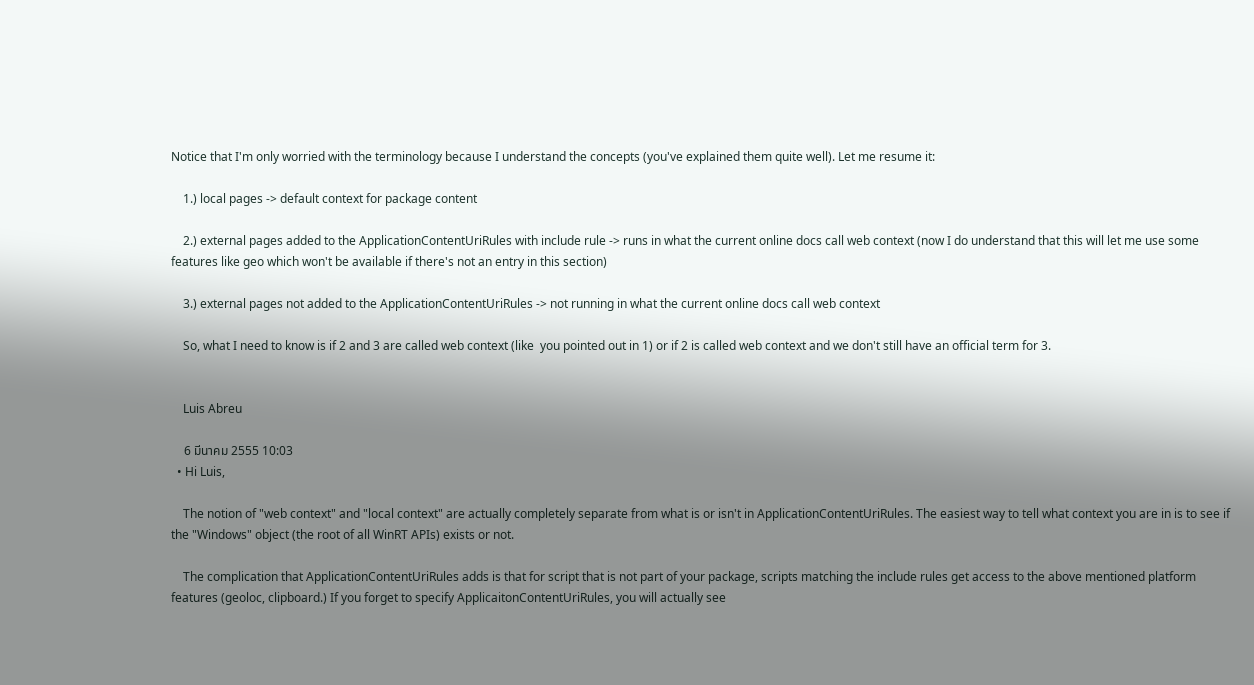Notice that I'm only worried with the terminology because I understand the concepts (you've explained them quite well). Let me resume it:

    1.) local pages -> default context for package content

    2.) external pages added to the ApplicationContentUriRules with include rule -> runs in what the current online docs call web context (now I do understand that this will let me use some features like geo which won't be available if there's not an entry in this section)

    3.) external pages not added to the ApplicationContentUriRules -> not running in what the current online docs call web context

    So, what I need to know is if 2 and 3 are called web context (like  you pointed out in 1) or if 2 is called web context and we don't still have an official term for 3.


    Luis Abreu

    6 มีนาคม 2555 10:03
  • Hi Luis,

    The notion of "web context" and "local context" are actually completely separate from what is or isn't in ApplicationContentUriRules. The easiest way to tell what context you are in is to see if the "Windows" object (the root of all WinRT APIs) exists or not.

    The complication that ApplicationContentUriRules adds is that for script that is not part of your package, scripts matching the include rules get access to the above mentioned platform features (geoloc, clipboard.) If you forget to specify ApplicaitonContentUriRules, you will actually see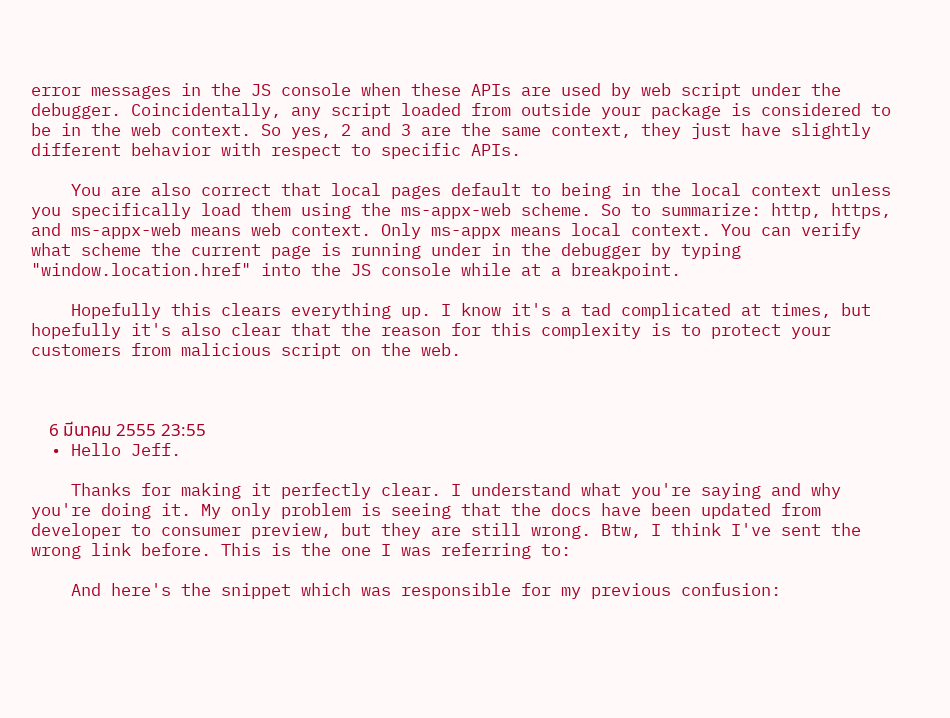error messages in the JS console when these APIs are used by web script under the debugger. Coincidentally, any script loaded from outside your package is considered to be in the web context. So yes, 2 and 3 are the same context, they just have slightly different behavior with respect to specific APIs.

    You are also correct that local pages default to being in the local context unless you specifically load them using the ms-appx-web scheme. So to summarize: http, https, and ms-appx-web means web context. Only ms-appx means local context. You can verify what scheme the current page is running under in the debugger by typing "window.location.href" into the JS console while at a breakpoint.

    Hopefully this clears everything up. I know it's a tad complicated at times, but hopefully it's also clear that the reason for this complexity is to protect your customers from malicious script on the web.



    6 มีนาคม 2555 23:55
  • Hello Jeff.

    Thanks for making it perfectly clear. I understand what you're saying and why you're doing it. My only problem is seeing that the docs have been updated from developer to consumer preview, but they are still wrong. Btw, I think I've sent the wrong link before. This is the one I was referring to:

    And here's the snippet which was responsible for my previous confusion: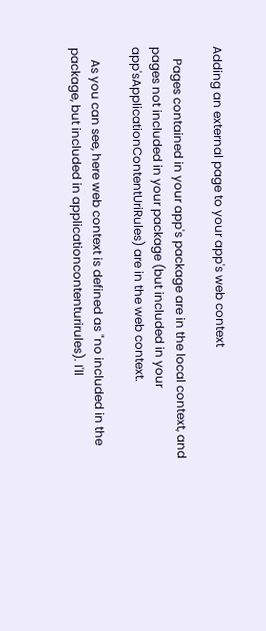Adding an external page to your app's web context

    Pages contained in your app's package are in the local context, and pages not included in your package (but included in your app'sApplicationContentUriRules) are in the web context.

    As you can see, here web context is defined as "no included in the package, but included in applicationcontenturirules). I'll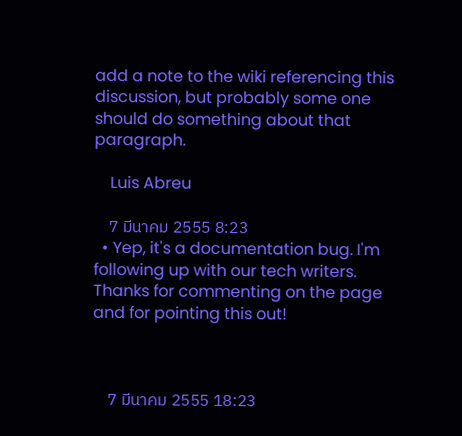add a note to the wiki referencing this discussion, but probably some one should do something about that paragraph.

    Luis Abreu

    7 มีนาคม 2555 8:23
  • Yep, it's a documentation bug. I'm following up with our tech writers. Thanks for commenting on the page and for pointing this out!



    7 มีนาคม 2555 18:23